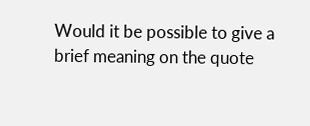Would it be possible to give a brief meaning on the quote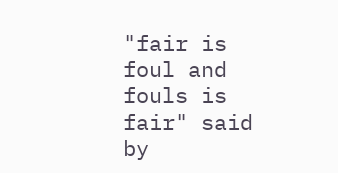"fair is foul and fouls is fair" said by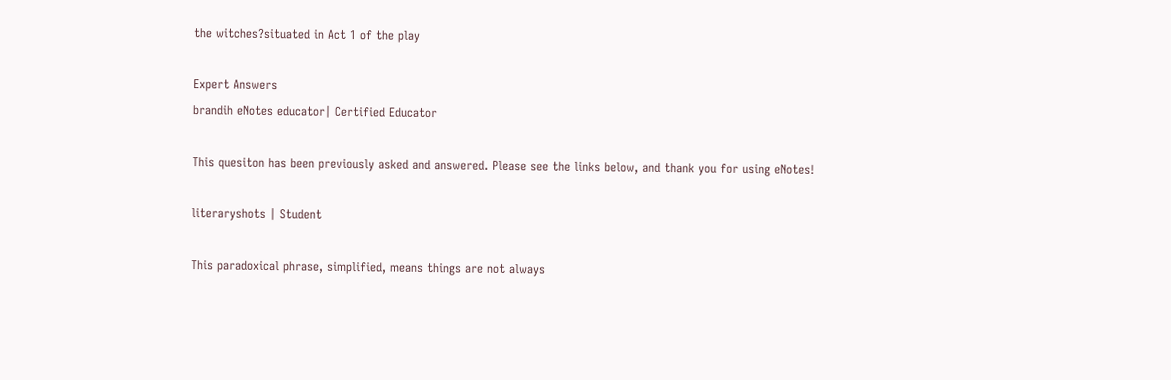the witches?situated in Act 1 of the play

Expert Answers
brandih eNotes educator| Certified Educator

This quesiton has been previously asked and answered. Please see the links below, and thank you for using eNotes!

literaryshots | Student

This paradoxical phrase, simplified, means things are not always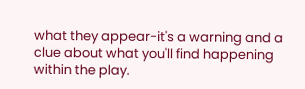what they appear-it's a warning and a clue about what you'll find happening within the play.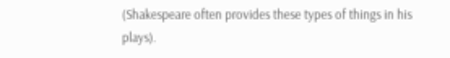(Shakespeare often provides these types of things in his plays).